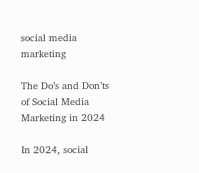social media marketing

The Do’s and Don’ts of Social Media Marketing in 2024

In 2024, social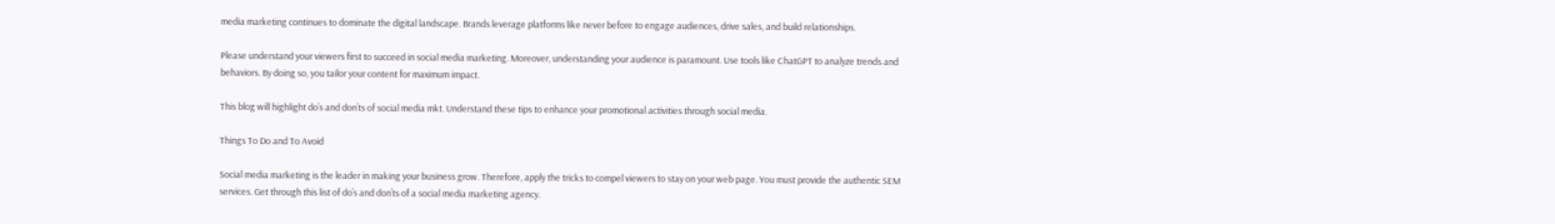media marketing continues to dominate the digital landscape. Brands leverage platforms like never before to engage audiences, drive sales, and build relationships.

Please understand your viewers first to succeed in social media marketing. Moreover, understanding your audience is paramount. Use tools like ChatGPT to analyze trends and behaviors. By doing so, you tailor your content for maximum impact.

This blog will highlight do’s and don’ts of social media mkt. Understand these tips to enhance your promotional activities through social media.

Things To Do and To Avoid

Social media marketing is the leader in making your business grow. Therefore, apply the tricks to compel viewers to stay on your web page. You must provide the authentic SEM services. Get through this list of do’s and don’ts of a social media marketing agency.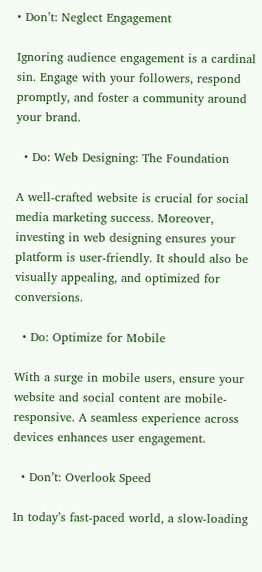• Don’t: Neglect Engagement

Ignoring audience engagement is a cardinal sin. Engage with your followers, respond promptly, and foster a community around your brand.

  • Do: Web Designing: The Foundation

A well-crafted website is crucial for social media marketing success. Moreover, investing in web designing ensures your platform is user-friendly. It should also be visually appealing, and optimized for conversions.

  • Do: Optimize for Mobile

With a surge in mobile users, ensure your website and social content are mobile-responsive. A seamless experience across devices enhances user engagement.

  • Don’t: Overlook Speed

In today’s fast-paced world, a slow-loading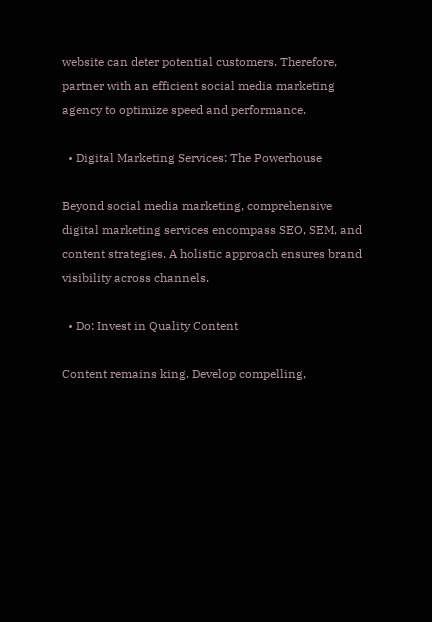website can deter potential customers. Therefore, partner with an efficient social media marketing agency to optimize speed and performance.

  • Digital Marketing Services: The Powerhouse

Beyond social media marketing, comprehensive digital marketing services encompass SEO, SEM, and content strategies. A holistic approach ensures brand visibility across channels.

  • Do: Invest in Quality Content

Content remains king. Develop compelling,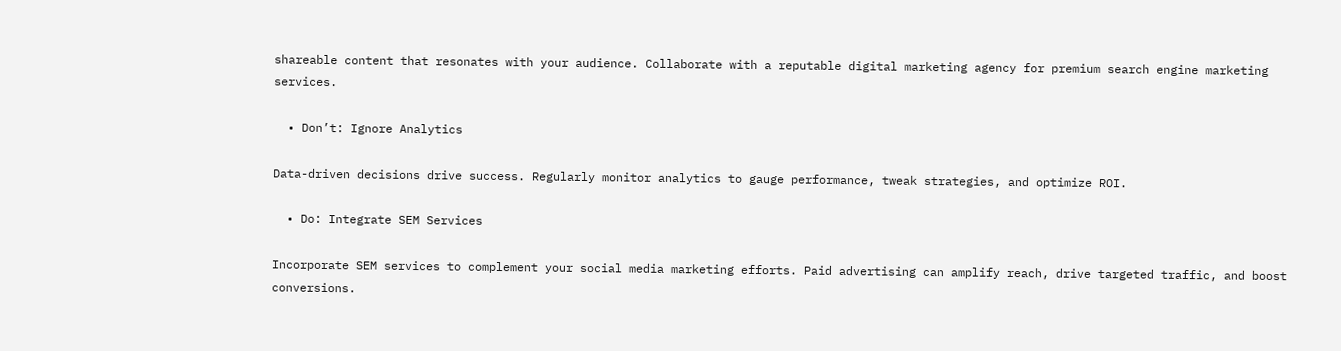shareable content that resonates with your audience. Collaborate with a reputable digital marketing agency for premium search engine marketing services.

  • Don’t: Ignore Analytics

Data-driven decisions drive success. Regularly monitor analytics to gauge performance, tweak strategies, and optimize ROI.

  • Do: Integrate SEM Services

Incorporate SEM services to complement your social media marketing efforts. Paid advertising can amplify reach, drive targeted traffic, and boost conversions.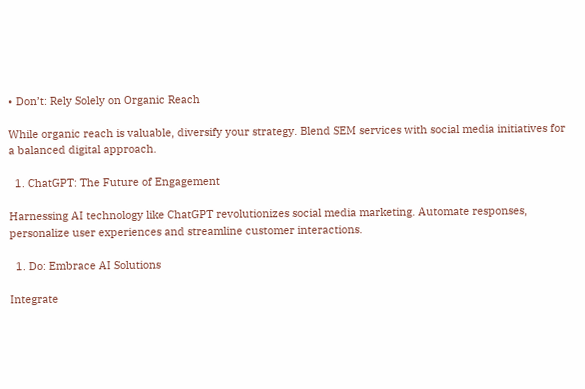• Don’t: Rely Solely on Organic Reach

While organic reach is valuable, diversify your strategy. Blend SEM services with social media initiatives for a balanced digital approach.

  1. ChatGPT: The Future of Engagement

Harnessing AI technology like ChatGPT revolutionizes social media marketing. Automate responses, personalize user experiences and streamline customer interactions.

  1. Do: Embrace AI Solutions

Integrate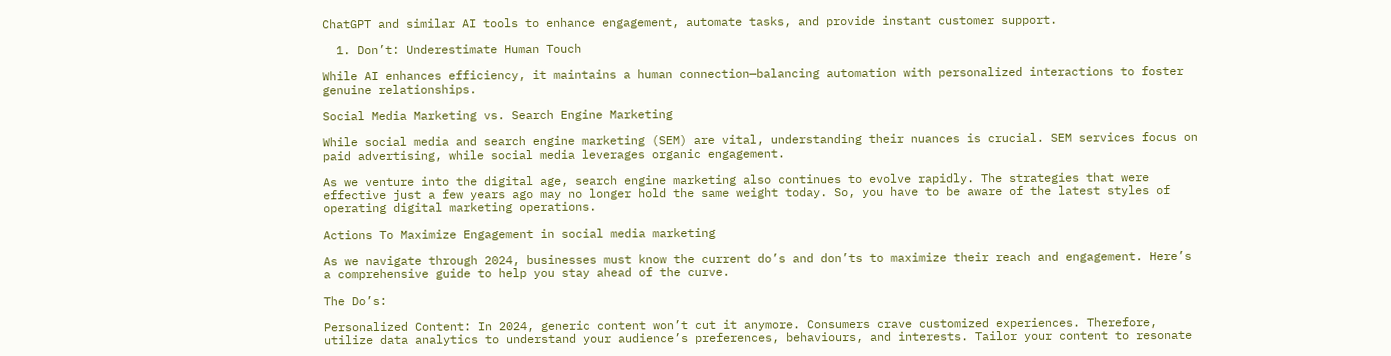ChatGPT and similar AI tools to enhance engagement, automate tasks, and provide instant customer support.

  1. Don’t: Underestimate Human Touch

While AI enhances efficiency, it maintains a human connection—balancing automation with personalized interactions to foster genuine relationships.

Social Media Marketing vs. Search Engine Marketing

While social media and search engine marketing (SEM) are vital, understanding their nuances is crucial. SEM services focus on paid advertising, while social media leverages organic engagement.

As we venture into the digital age, search engine marketing also continues to evolve rapidly. The strategies that were effective just a few years ago may no longer hold the same weight today. So, you have to be aware of the latest styles of operating digital marketing operations.

Actions To Maximize Engagement in social media marketing

As we navigate through 2024, businesses must know the current do’s and don’ts to maximize their reach and engagement. Here’s a comprehensive guide to help you stay ahead of the curve.

The Do’s:

Personalized Content: In 2024, generic content won’t cut it anymore. Consumers crave customized experiences. Therefore, utilize data analytics to understand your audience’s preferences, behaviours, and interests. Tailor your content to resonate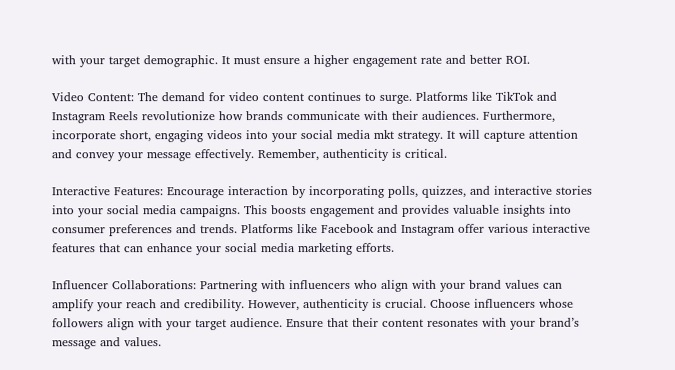with your target demographic. It must ensure a higher engagement rate and better ROI.

Video Content: The demand for video content continues to surge. Platforms like TikTok and Instagram Reels revolutionize how brands communicate with their audiences. Furthermore, incorporate short, engaging videos into your social media mkt strategy. It will capture attention and convey your message effectively. Remember, authenticity is critical.

Interactive Features: Encourage interaction by incorporating polls, quizzes, and interactive stories into your social media campaigns. This boosts engagement and provides valuable insights into consumer preferences and trends. Platforms like Facebook and Instagram offer various interactive features that can enhance your social media marketing efforts.

Influencer Collaborations: Partnering with influencers who align with your brand values can amplify your reach and credibility. However, authenticity is crucial. Choose influencers whose followers align with your target audience. Ensure that their content resonates with your brand’s message and values.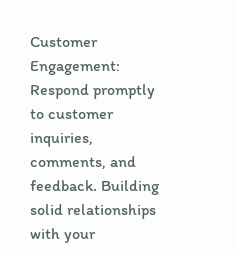Customer Engagement: Respond promptly to customer inquiries, comments, and feedback. Building solid relationships with your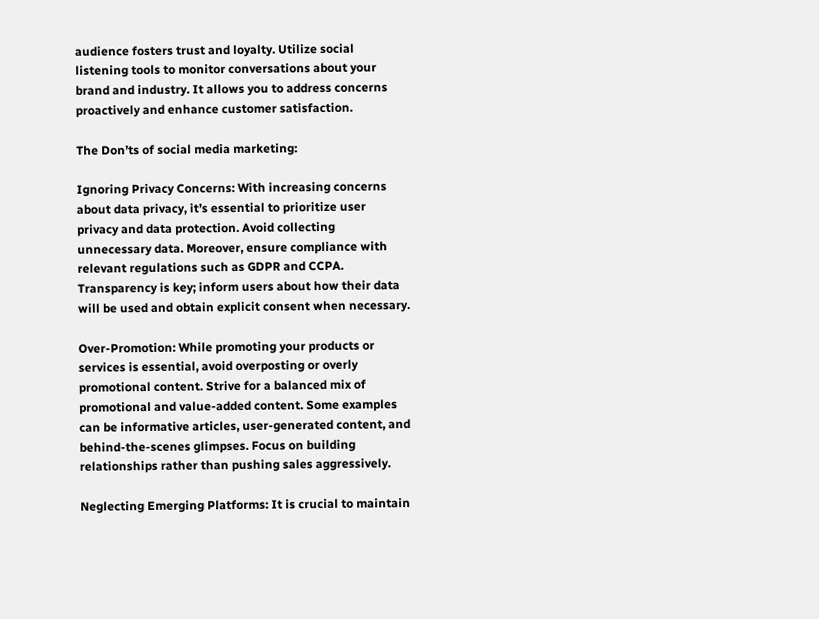audience fosters trust and loyalty. Utilize social listening tools to monitor conversations about your brand and industry. It allows you to address concerns proactively and enhance customer satisfaction.

The Don’ts of social media marketing:

Ignoring Privacy Concerns: With increasing concerns about data privacy, it’s essential to prioritize user privacy and data protection. Avoid collecting unnecessary data. Moreover, ensure compliance with relevant regulations such as GDPR and CCPA. Transparency is key; inform users about how their data will be used and obtain explicit consent when necessary.

Over-Promotion: While promoting your products or services is essential, avoid overposting or overly promotional content. Strive for a balanced mix of promotional and value-added content. Some examples can be informative articles, user-generated content, and behind-the-scenes glimpses. Focus on building relationships rather than pushing sales aggressively.

Neglecting Emerging Platforms: It is crucial to maintain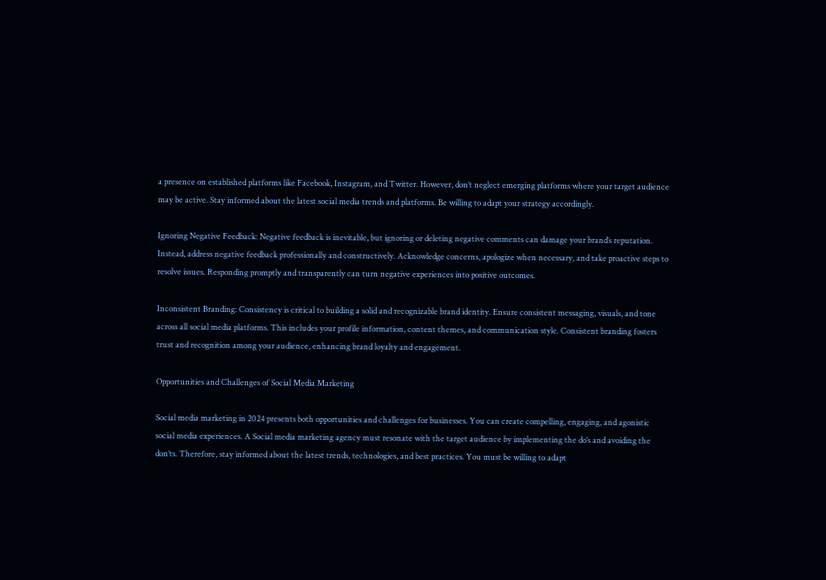a presence on established platforms like Facebook, Instagram, and Twitter. However, don’t neglect emerging platforms where your target audience may be active. Stay informed about the latest social media trends and platforms. Be willing to adapt your strategy accordingly.

Ignoring Negative Feedback: Negative feedback is inevitable, but ignoring or deleting negative comments can damage your brand’s reputation. Instead, address negative feedback professionally and constructively. Acknowledge concerns, apologize when necessary, and take proactive steps to resolve issues. Responding promptly and transparently can turn negative experiences into positive outcomes.

Inconsistent Branding: Consistency is critical to building a solid and recognizable brand identity. Ensure consistent messaging, visuals, and tone across all social media platforms. This includes your profile information, content themes, and communication style. Consistent branding fosters trust and recognition among your audience, enhancing brand loyalty and engagement.

Opportunities and Challenges of Social Media Marketing

Social media marketing in 2024 presents both opportunities and challenges for businesses. You can create compelling, engaging, and agonistic social media experiences. A Social media marketing agency must resonate with the target audience by implementing the do’s and avoiding the don’ts. Therefore, stay informed about the latest trends, technologies, and best practices. You must be willing to adapt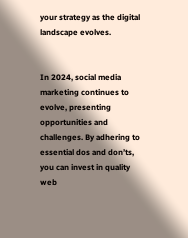your strategy as the digital landscape evolves.


In 2024, social media marketing continues to evolve, presenting opportunities and challenges. By adhering to essential dos and don’ts, you can invest in quality web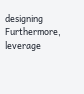designing Furthermore, leverage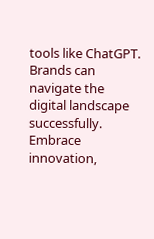tools like ChatGPT. Brands can navigate the digital landscape successfully. Embrace innovation,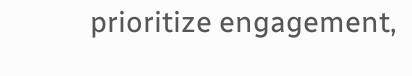prioritize engagement,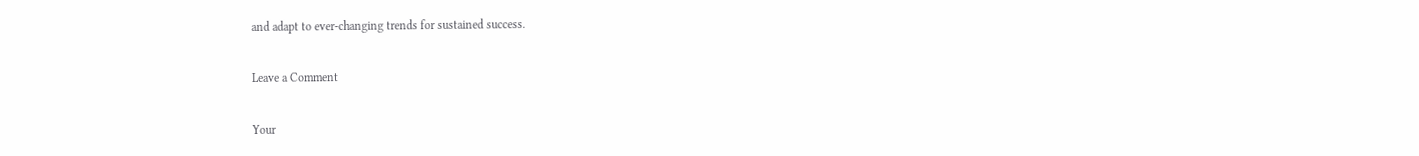and adapt to ever-changing trends for sustained success.

Leave a Comment

Your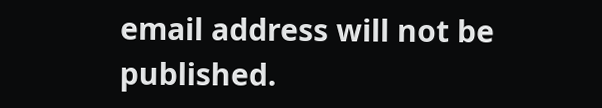email address will not be published.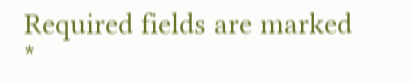Required fields are marked *